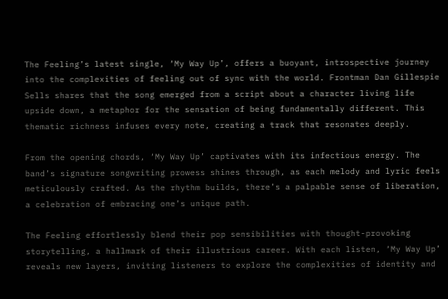The Feeling’s latest single, ‘My Way Up’, offers a buoyant, introspective journey into the complexities of feeling out of sync with the world. Frontman Dan Gillespie Sells shares that the song emerged from a script about a character living life upside down, a metaphor for the sensation of being fundamentally different. This thematic richness infuses every note, creating a track that resonates deeply.

From the opening chords, ‘My Way Up’ captivates with its infectious energy. The band’s signature songwriting prowess shines through, as each melody and lyric feels meticulously crafted. As the rhythm builds, there’s a palpable sense of liberation, a celebration of embracing one’s unique path.

The Feeling effortlessly blend their pop sensibilities with thought-provoking storytelling, a hallmark of their illustrious career. With each listen, ‘My Way Up’ reveals new layers, inviting listeners to explore the complexities of identity and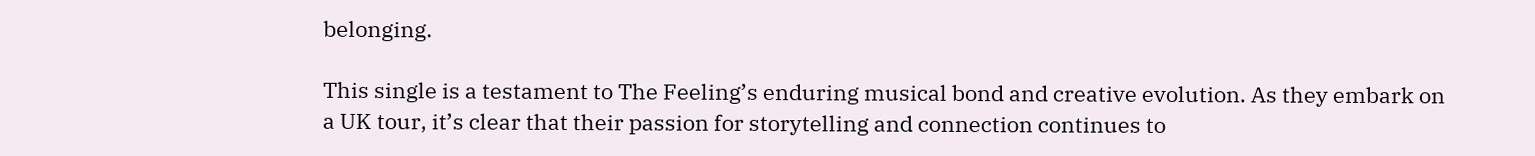belonging.

This single is a testament to The Feeling’s enduring musical bond and creative evolution. As they embark on a UK tour, it’s clear that their passion for storytelling and connection continues to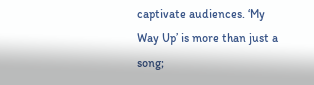captivate audiences. ‘My Way Up’ is more than just a song;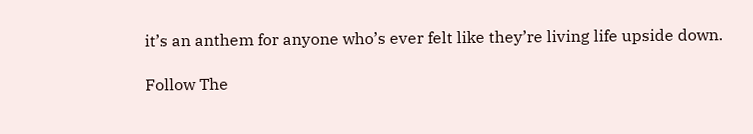it’s an anthem for anyone who’s ever felt like they’re living life upside down.

Follow The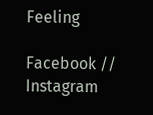Feeling

Facebook // Instagram